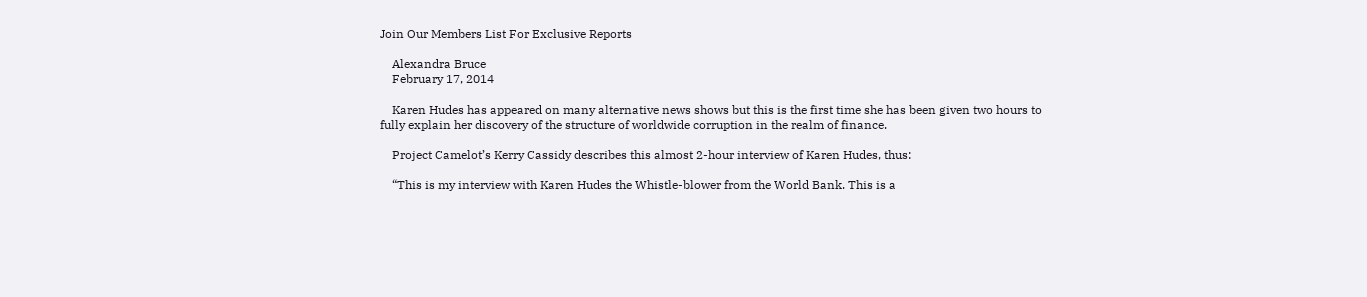Join Our Members List For Exclusive Reports

    Alexandra Bruce
    February 17, 2014

    Karen Hudes has appeared on many alternative news shows but this is the first time she has been given two hours to fully explain her discovery of the structure of worldwide corruption in the realm of finance.

    Project Camelot’s Kerry Cassidy describes this almost 2-hour interview of Karen Hudes, thus:

    “This is my interview with Karen Hudes the Whistle-blower from the World Bank. This is a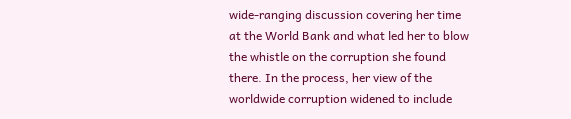wide-ranging discussion covering her time at the World Bank and what led her to blow the whistle on the corruption she found there. In the process, her view of the worldwide corruption widened to include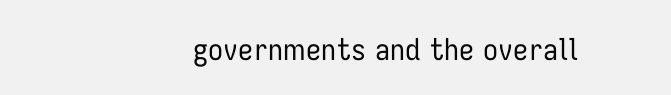governments and the overall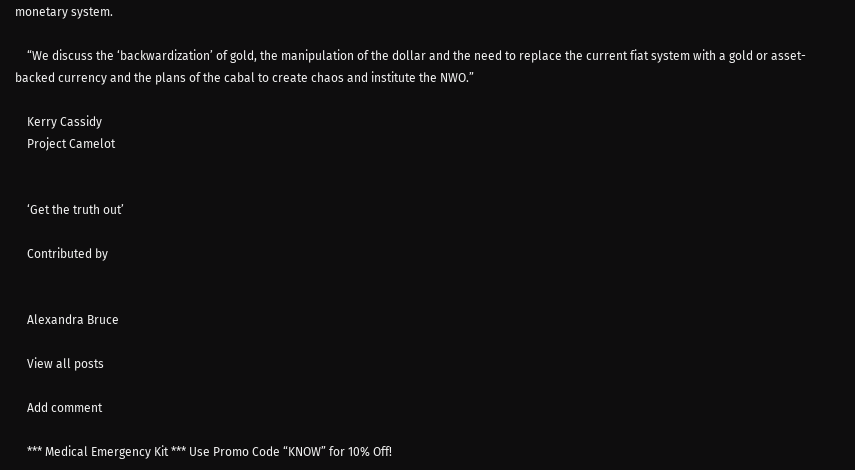monetary system.

    “We discuss the ‘backwardization’ of gold, the manipulation of the dollar and the need to replace the current fiat system with a gold or asset-backed currency and the plans of the cabal to create chaos and institute the NWO.”

    Kerry Cassidy
    Project Camelot


    ‘Get the truth out’

    Contributed by


    Alexandra Bruce

    View all posts

    Add comment

    *** Medical Emergency Kit *** Use Promo Code “KNOW” for 10% Off!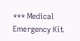*** Medical Emergency Kit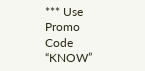*** Use Promo Code “KNOW”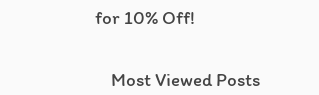for 10% Off!


    Most Viewed Posts